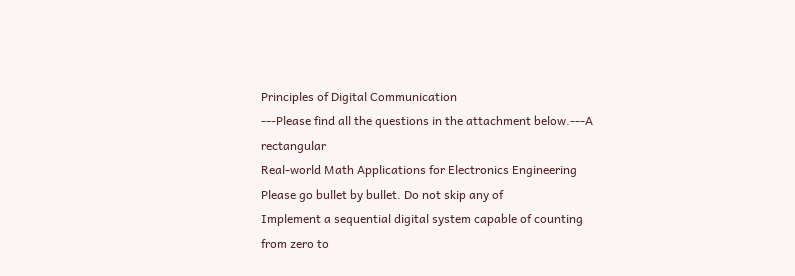Principles of Digital Communication
---Please find all the questions in the attachment below.---A rectangular
Real-world Math Applications for Electronics Engineering
Please go bullet by bullet. Do not skip any of
Implement a sequential digital system capable of counting from zero to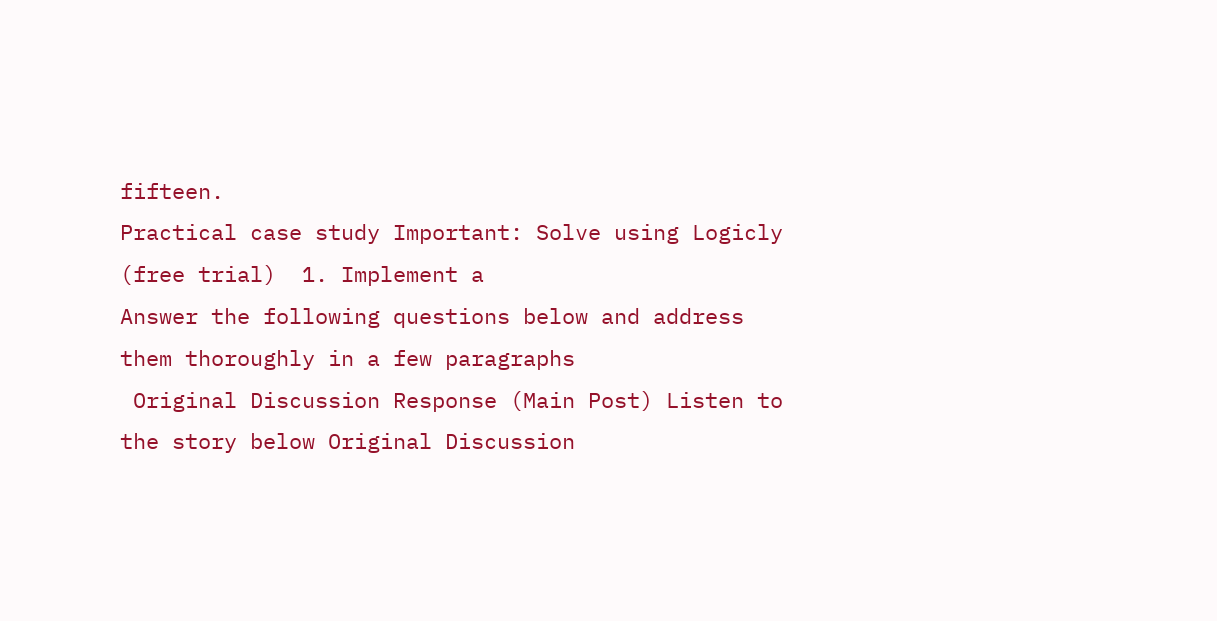fifteen.
Practical case study Important: Solve using Logicly (free trial)  1. Implement a
Answer the following questions below and address them thoroughly in a few paragraphs
 Original Discussion Response (Main Post) Listen to the story below Original Discussion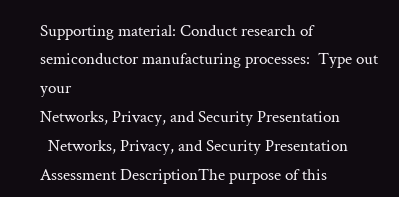Supporting material: Conduct research of semiconductor manufacturing processes:  Type out your
Networks, Privacy, and Security Presentation
  Networks, Privacy, and Security Presentation  Assessment DescriptionThe purpose of this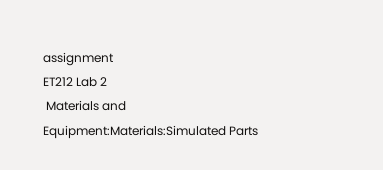assignment
ET212 Lab 2
 Materials and Equipment:Materials:Simulated Parts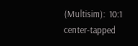(Multisim):  10:1 center-tapped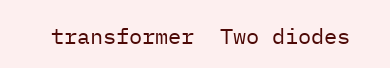transformer  Two diodes